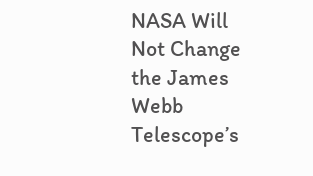NASA Will Not Change the James Webb Telescope’s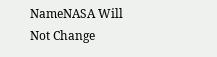NameNASA Will Not Change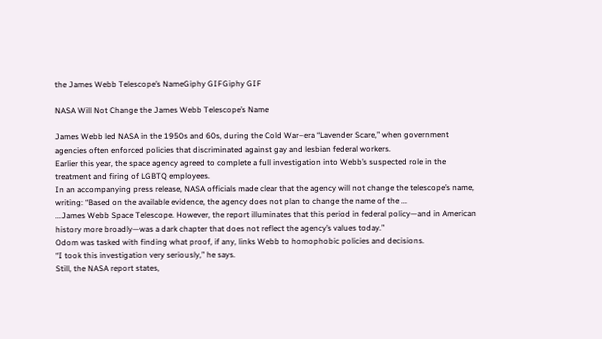the James Webb Telescope’s NameGiphy GIFGiphy GIF

NASA Will Not Change the James Webb Telescope’s Name

James Webb led NASA in the 1950s and 60s, during the Cold War–era “Lavender Scare,” when government agencies often enforced policies that discriminated against gay and lesbian federal workers.
Earlier this year, the space agency agreed to complete a full investigation into Webb’s suspected role in the treatment and firing of LGBTQ employees.
In an accompanying press release, NASA officials made clear that the agency will not change the telescope’s name, writing: “Based on the available evidence, the agency does not plan to change the name of the ...
...James Webb Space Telescope. However, the report illuminates that this period in federal policy—and in American history more broadly—was a dark chapter that does not reflect the agency’s values today.”
Odom was tasked with finding what proof, if any, links Webb to homophobic policies and decisions.
“I took this investigation very seriously,” he says.
Still, the NASA report states,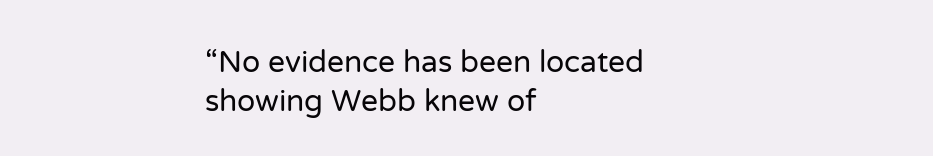“No evidence has been located showing Webb knew of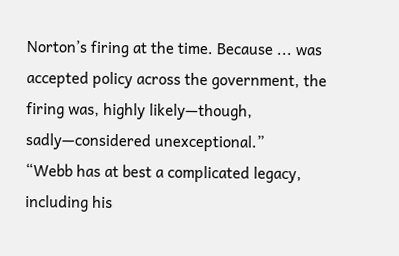Norton’s firing at the time. Because ... was accepted policy across the government, the firing was, highly likely—though, sadly—considered unexceptional.”
“Webb has at best a complicated legacy, including his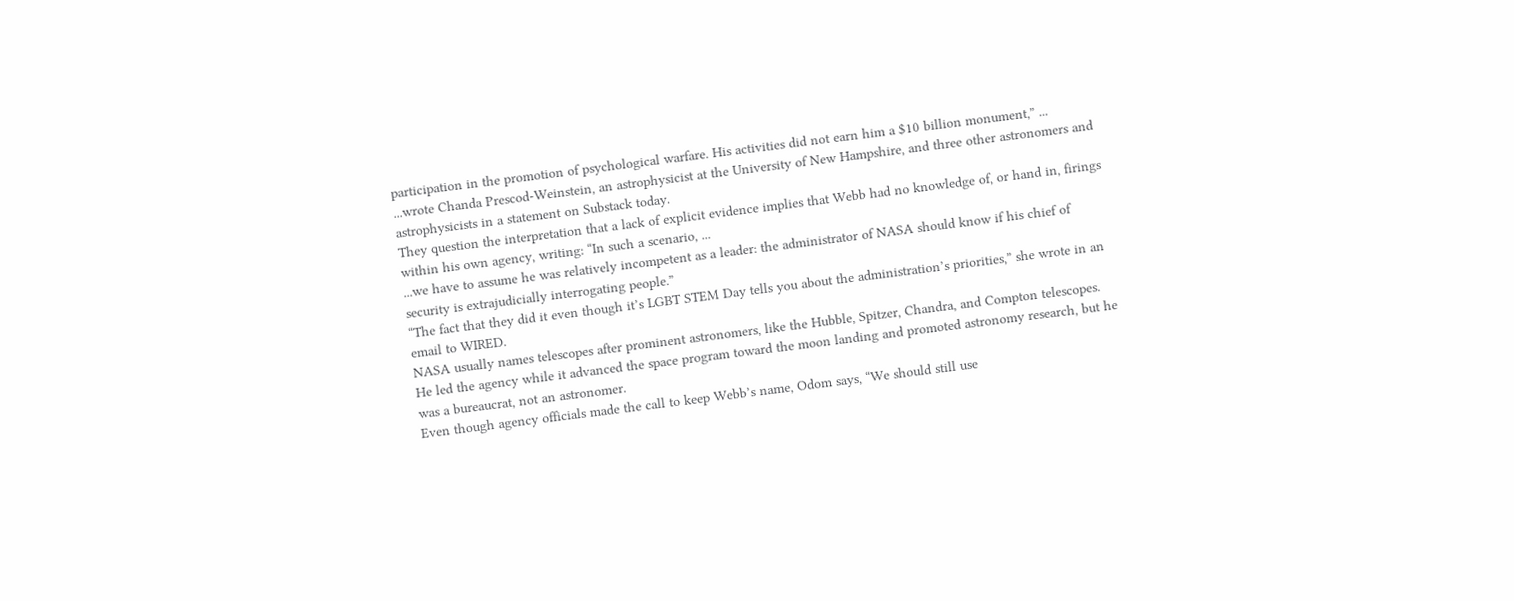participation in the promotion of psychological warfare. His activities did not earn him a $10 billion monument,” ...
...wrote Chanda Prescod-Weinstein, an astrophysicist at the University of New Hampshire, and three other astronomers and astrophysicists in a statement on Substack today.
They question the interpretation that a lack of explicit evidence implies that Webb had no knowledge of, or hand in, firings within his own agency, writing: “In such a scenario, ...
...we have to assume he was relatively incompetent as a leader: the administrator of NASA should know if his chief of security is extrajudicially interrogating people.”
“The fact that they did it even though it’s LGBT STEM Day tells you about the administration’s priorities,” she wrote in an email to WIRED.
NASA usually names telescopes after prominent astronomers, like the Hubble, Spitzer, Chandra, and Compton telescopes.
He led the agency while it advanced the space program toward the moon landing and promoted astronomy research, but he was a bureaucrat, not an astronomer.
Even though agency officials made the call to keep Webb’s name, Odom says, “We should still use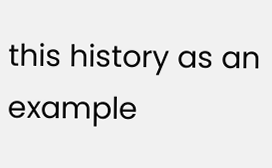this history as an example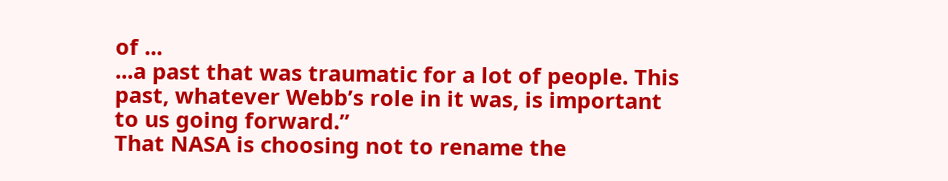of ...
...a past that was traumatic for a lot of people. This past, whatever Webb’s role in it was, is important to us going forward.”
That NASA is choosing not to rename the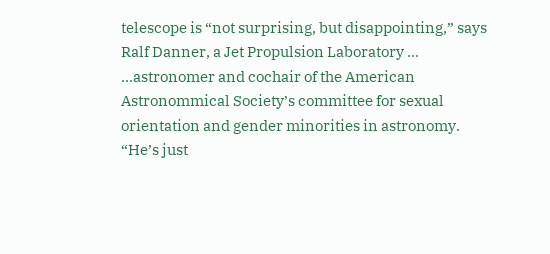telescope is “not surprising, but disappointing,” says Ralf Danner, a Jet Propulsion Laboratory ...
...astronomer and cochair of the American Astronommical Society’s committee for sexual orientation and gender minorities in astronomy.
“He’s just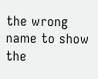the wrong name to show the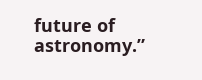future of astronomy.”